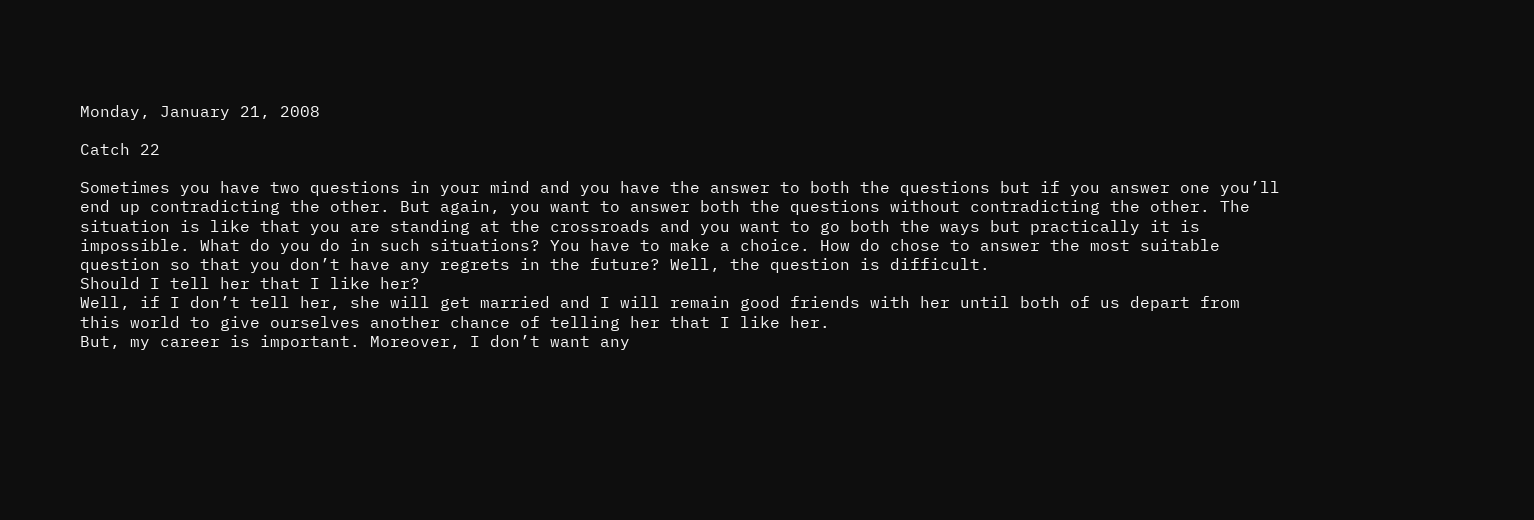Monday, January 21, 2008

Catch 22

Sometimes you have two questions in your mind and you have the answer to both the questions but if you answer one you’ll end up contradicting the other. But again, you want to answer both the questions without contradicting the other. The situation is like that you are standing at the crossroads and you want to go both the ways but practically it is impossible. What do you do in such situations? You have to make a choice. How do chose to answer the most suitable question so that you don’t have any regrets in the future? Well, the question is difficult.
Should I tell her that I like her?
Well, if I don’t tell her, she will get married and I will remain good friends with her until both of us depart from this world to give ourselves another chance of telling her that I like her.
But, my career is important. Moreover, I don’t want any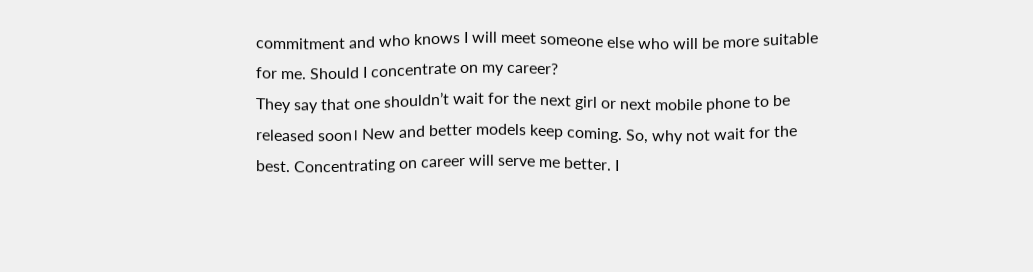commitment and who knows I will meet someone else who will be more suitable for me. Should I concentrate on my career?
They say that one shouldn’t wait for the next girl or next mobile phone to be released soon। New and better models keep coming. So, why not wait for the best. Concentrating on career will serve me better. I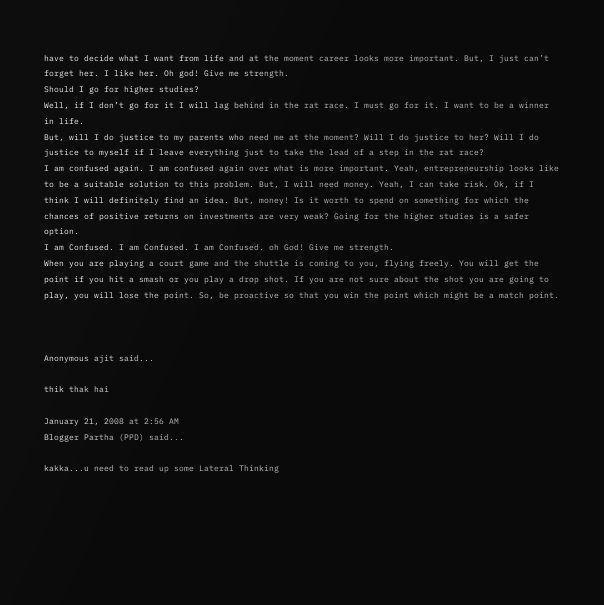have to decide what I want from life and at the moment career looks more important. But, I just can’t forget her. I like her. Oh god! Give me strength.
Should I go for higher studies?
Well, if I don’t go for it I will lag behind in the rat race. I must go for it. I want to be a winner in life.
But, will I do justice to my parents who need me at the moment? Will I do justice to her? Will I do justice to myself if I leave everything just to take the lead of a step in the rat race?
I am confused again. I am confused again over what is more important. Yeah, entrepreneurship looks like to be a suitable solution to this problem. But, I will need money. Yeah, I can take risk. Ok, if I think I will definitely find an idea. But, money! Is it worth to spend on something for which the chances of positive returns on investments are very weak? Going for the higher studies is a safer option.
I am Confused. I am Confused. I am Confused. oh God! Give me strength.
When you are playing a court game and the shuttle is coming to you, flying freely. You will get the point if you hit a smash or you play a drop shot. If you are not sure about the shot you are going to play, you will lose the point. So, be proactive so that you win the point which might be a match point.



Anonymous ajit said...

thik thak hai

January 21, 2008 at 2:56 AM
Blogger Partha (PPD) said...

kakka...u need to read up some Lateral Thinking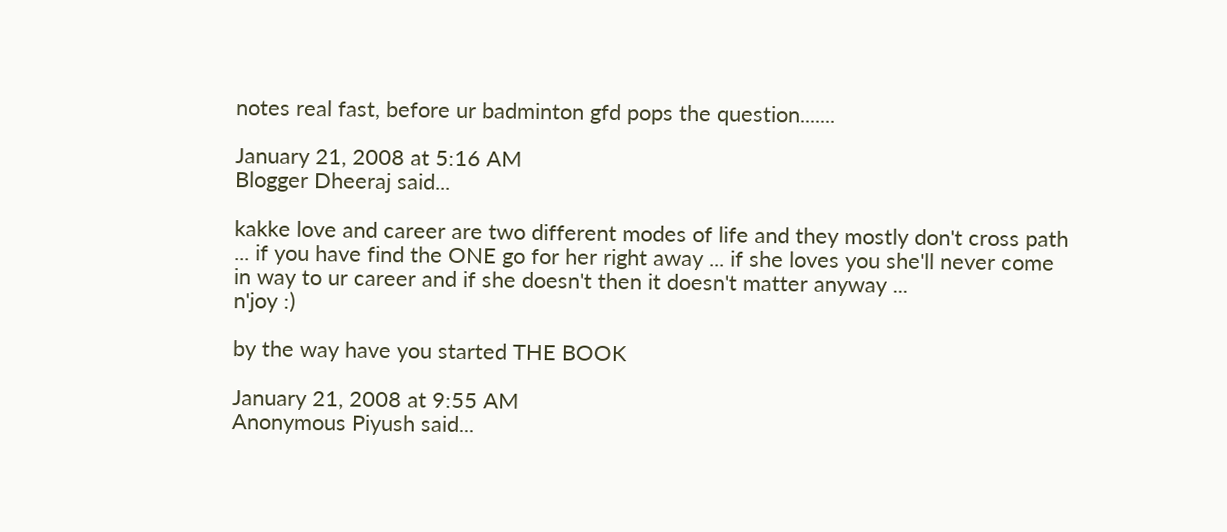notes real fast, before ur badminton gfd pops the question.......

January 21, 2008 at 5:16 AM
Blogger Dheeraj said...

kakke love and career are two different modes of life and they mostly don't cross path ... if you have find the ONE go for her right away ... if she loves you she'll never come in way to ur career and if she doesn't then it doesn't matter anyway ...
n'joy :)

by the way have you started THE BOOK

January 21, 2008 at 9:55 AM
Anonymous Piyush said...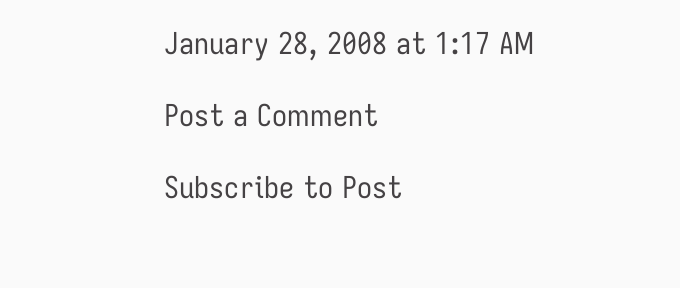January 28, 2008 at 1:17 AM

Post a Comment

Subscribe to Post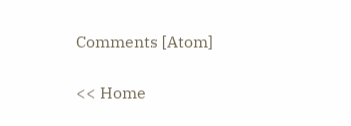Comments [Atom]

<< Home